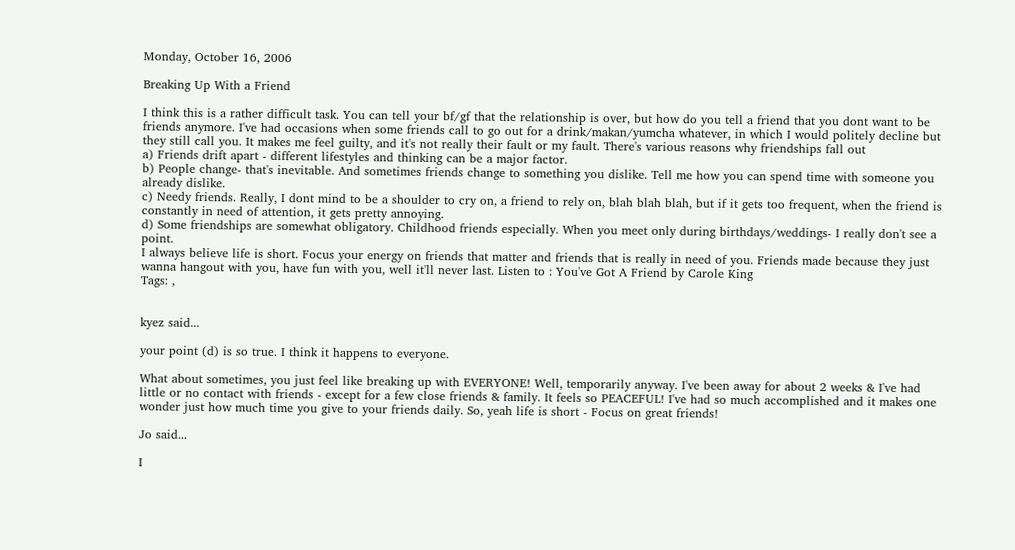Monday, October 16, 2006

Breaking Up With a Friend

I think this is a rather difficult task. You can tell your bf/gf that the relationship is over, but how do you tell a friend that you dont want to be friends anymore. I've had occasions when some friends call to go out for a drink/makan/yumcha whatever, in which I would politely decline but they still call you. It makes me feel guilty, and it's not really their fault or my fault. There's various reasons why friendships fall out
a) Friends drift apart - different lifestyles and thinking can be a major factor.
b) People change- that's inevitable. And sometimes friends change to something you dislike. Tell me how you can spend time with someone you already dislike.
c) Needy friends. Really, I dont mind to be a shoulder to cry on, a friend to rely on, blah blah blah, but if it gets too frequent, when the friend is constantly in need of attention, it gets pretty annoying.
d) Some friendships are somewhat obligatory. Childhood friends especially. When you meet only during birthdays/weddings- I really don't see a point.
I always believe life is short. Focus your energy on friends that matter and friends that is really in need of you. Friends made because they just wanna hangout with you, have fun with you, well it'll never last. Listen to : You've Got A Friend by Carole King
Tags: ,


kyez said...

your point (d) is so true. I think it happens to everyone.

What about sometimes, you just feel like breaking up with EVERYONE! Well, temporarily anyway. I've been away for about 2 weeks & I've had little or no contact with friends - except for a few close friends & family. It feels so PEACEFUL! I've had so much accomplished and it makes one wonder just how much time you give to your friends daily. So, yeah life is short - Focus on great friends!

Jo said...

I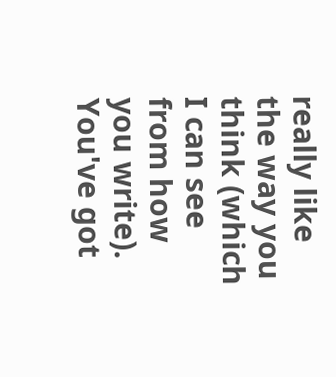really like the way you think (which I can see from how you write). You've got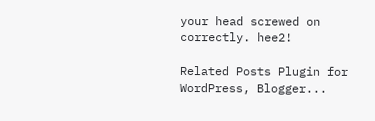your head screwed on correctly. hee2!

Related Posts Plugin for WordPress, Blogger...